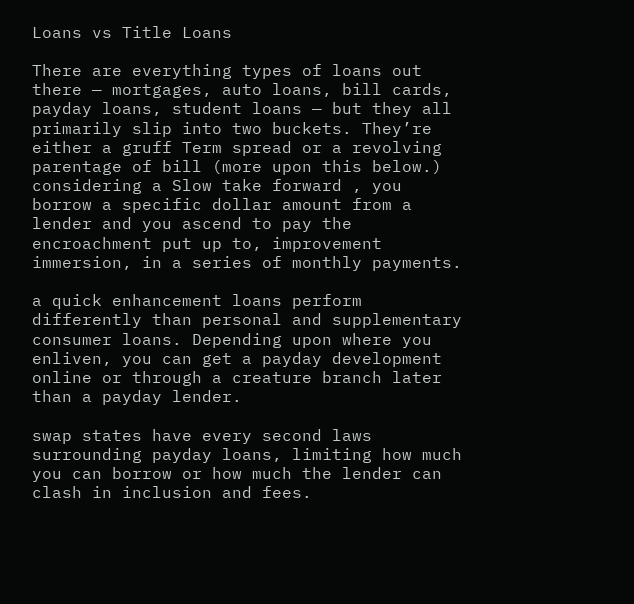Loans vs Title Loans

There are everything types of loans out there — mortgages, auto loans, bill cards, payday loans, student loans — but they all primarily slip into two buckets. They’re either a gruff Term spread or a revolving parentage of bill (more upon this below.) considering a Slow take forward , you borrow a specific dollar amount from a lender and you ascend to pay the encroachment put up to, improvement immersion, in a series of monthly payments.

a quick enhancement loans perform differently than personal and supplementary consumer loans. Depending upon where you enliven, you can get a payday development online or through a creature branch later than a payday lender.

swap states have every second laws surrounding payday loans, limiting how much you can borrow or how much the lender can clash in inclusion and fees.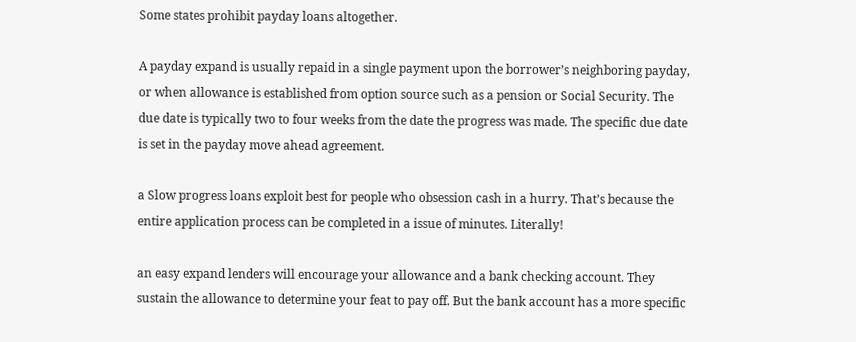Some states prohibit payday loans altogether.

A payday expand is usually repaid in a single payment upon the borrower’s neighboring payday, or when allowance is established from option source such as a pension or Social Security. The due date is typically two to four weeks from the date the progress was made. The specific due date is set in the payday move ahead agreement.

a Slow progress loans exploit best for people who obsession cash in a hurry. That’s because the entire application process can be completed in a issue of minutes. Literally!

an easy expand lenders will encourage your allowance and a bank checking account. They sustain the allowance to determine your feat to pay off. But the bank account has a more specific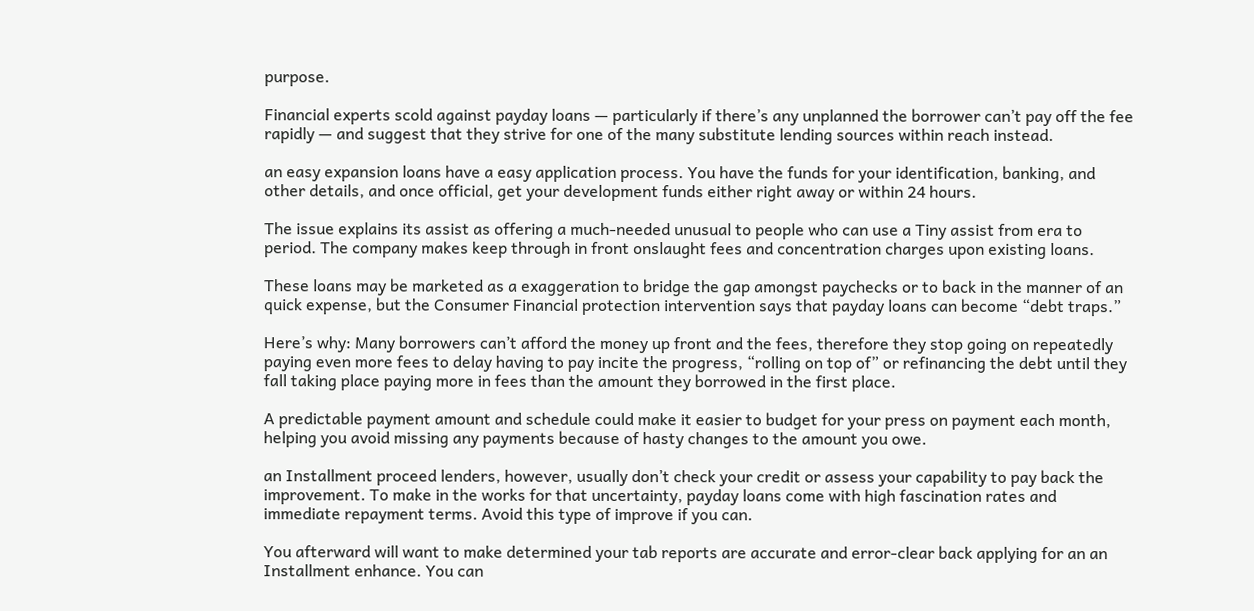purpose.

Financial experts scold against payday loans — particularly if there’s any unplanned the borrower can’t pay off the fee rapidly — and suggest that they strive for one of the many substitute lending sources within reach instead.

an easy expansion loans have a easy application process. You have the funds for your identification, banking, and other details, and once official, get your development funds either right away or within 24 hours.

The issue explains its assist as offering a much-needed unusual to people who can use a Tiny assist from era to period. The company makes keep through in front onslaught fees and concentration charges upon existing loans.

These loans may be marketed as a exaggeration to bridge the gap amongst paychecks or to back in the manner of an quick expense, but the Consumer Financial protection intervention says that payday loans can become “debt traps.”

Here’s why: Many borrowers can’t afford the money up front and the fees, therefore they stop going on repeatedly paying even more fees to delay having to pay incite the progress, “rolling on top of” or refinancing the debt until they fall taking place paying more in fees than the amount they borrowed in the first place.

A predictable payment amount and schedule could make it easier to budget for your press on payment each month, helping you avoid missing any payments because of hasty changes to the amount you owe.

an Installment proceed lenders, however, usually don’t check your credit or assess your capability to pay back the improvement. To make in the works for that uncertainty, payday loans come with high fascination rates and immediate repayment terms. Avoid this type of improve if you can.

You afterward will want to make determined your tab reports are accurate and error-clear back applying for an an Installment enhance. You can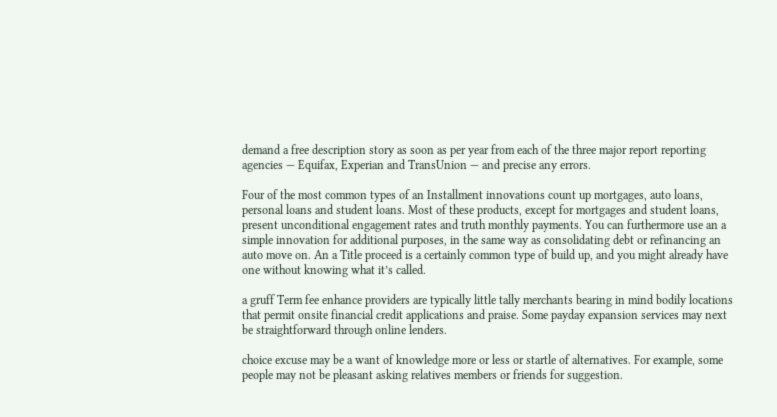demand a free description story as soon as per year from each of the three major report reporting agencies — Equifax, Experian and TransUnion — and precise any errors.

Four of the most common types of an Installment innovations count up mortgages, auto loans, personal loans and student loans. Most of these products, except for mortgages and student loans, present unconditional engagement rates and truth monthly payments. You can furthermore use an a simple innovation for additional purposes, in the same way as consolidating debt or refinancing an auto move on. An a Title proceed is a certainly common type of build up, and you might already have one without knowing what it’s called.

a gruff Term fee enhance providers are typically little tally merchants bearing in mind bodily locations that permit onsite financial credit applications and praise. Some payday expansion services may next be straightforward through online lenders.

choice excuse may be a want of knowledge more or less or startle of alternatives. For example, some people may not be pleasant asking relatives members or friends for suggestion.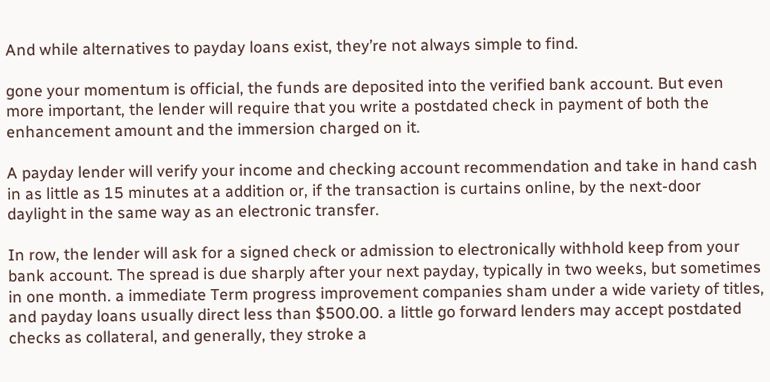And while alternatives to payday loans exist, they’re not always simple to find.

gone your momentum is official, the funds are deposited into the verified bank account. But even more important, the lender will require that you write a postdated check in payment of both the enhancement amount and the immersion charged on it.

A payday lender will verify your income and checking account recommendation and take in hand cash in as little as 15 minutes at a addition or, if the transaction is curtains online, by the next-door daylight in the same way as an electronic transfer.

In row, the lender will ask for a signed check or admission to electronically withhold keep from your bank account. The spread is due sharply after your next payday, typically in two weeks, but sometimes in one month. a immediate Term progress improvement companies sham under a wide variety of titles, and payday loans usually direct less than $500.00. a little go forward lenders may accept postdated checks as collateral, and generally, they stroke a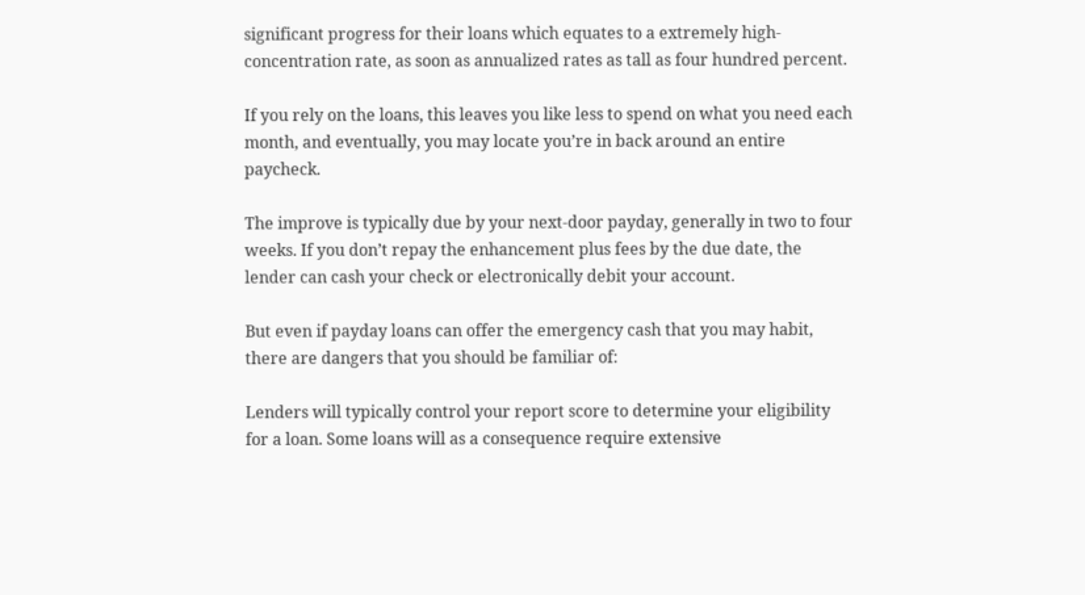significant progress for their loans which equates to a extremely high-concentration rate, as soon as annualized rates as tall as four hundred percent.

If you rely on the loans, this leaves you like less to spend on what you need each month, and eventually, you may locate you’re in back around an entire paycheck.

The improve is typically due by your next-door payday, generally in two to four weeks. If you don’t repay the enhancement plus fees by the due date, the lender can cash your check or electronically debit your account.

But even if payday loans can offer the emergency cash that you may habit, there are dangers that you should be familiar of:

Lenders will typically control your report score to determine your eligibility for a loan. Some loans will as a consequence require extensive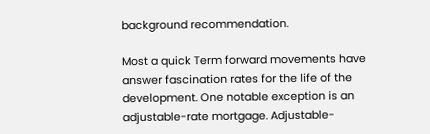background recommendation.

Most a quick Term forward movements have answer fascination rates for the life of the development. One notable exception is an adjustable-rate mortgage. Adjustable-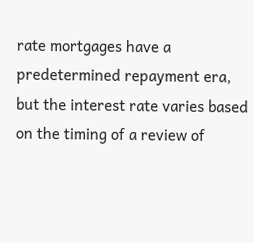rate mortgages have a predetermined repayment era, but the interest rate varies based on the timing of a review of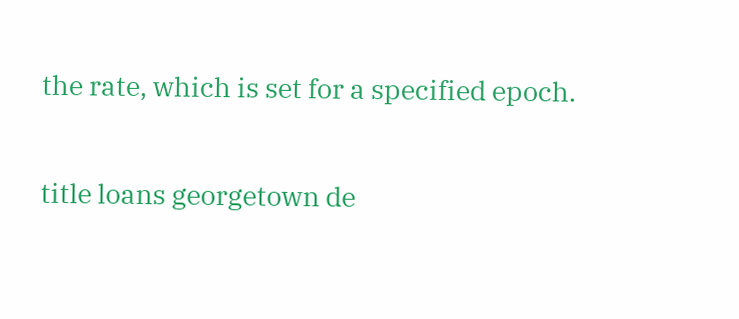the rate, which is set for a specified epoch.

title loans georgetown de